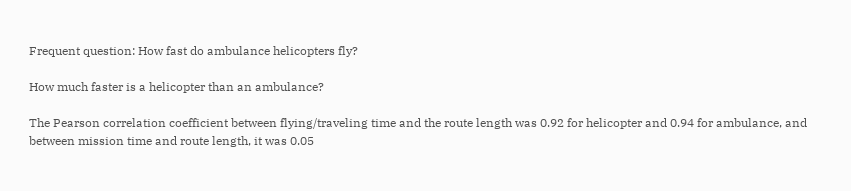Frequent question: How fast do ambulance helicopters fly?

How much faster is a helicopter than an ambulance?

The Pearson correlation coefficient between flying/traveling time and the route length was 0.92 for helicopter and 0.94 for ambulance, and between mission time and route length, it was 0.05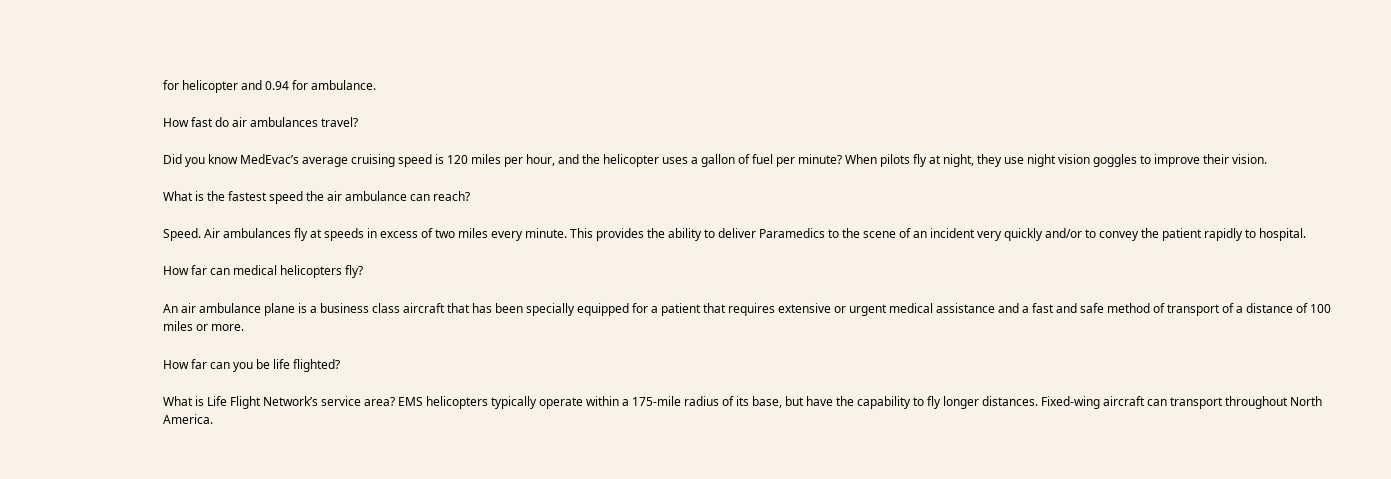for helicopter and 0.94 for ambulance.

How fast do air ambulances travel?

Did you know MedEvac’s average cruising speed is 120 miles per hour, and the helicopter uses a gallon of fuel per minute? When pilots fly at night, they use night vision goggles to improve their vision.

What is the fastest speed the air ambulance can reach?

Speed. Air ambulances fly at speeds in excess of two miles every minute. This provides the ability to deliver Paramedics to the scene of an incident very quickly and/or to convey the patient rapidly to hospital.

How far can medical helicopters fly?

An air ambulance plane is a business class aircraft that has been specially equipped for a patient that requires extensive or urgent medical assistance and a fast and safe method of transport of a distance of 100 miles or more.

How far can you be life flighted?

What is Life Flight Network’s service area? EMS helicopters typically operate within a 175-mile radius of its base, but have the capability to fly longer distances. Fixed-wing aircraft can transport throughout North America.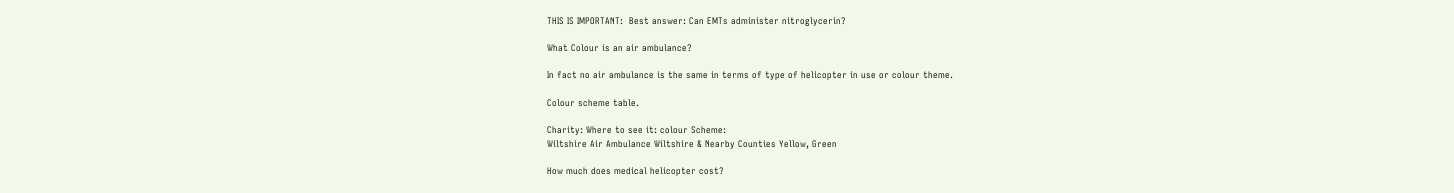THIS IS IMPORTANT:  Best answer: Can EMTs administer nitroglycerin?

What Colour is an air ambulance?

In fact no air ambulance is the same in terms of type of helicopter in use or colour theme.

Colour scheme table.

Charity: Where to see it: colour Scheme:
Wiltshire Air Ambulance Wiltshire & Nearby Counties Yellow, Green

How much does medical helicopter cost?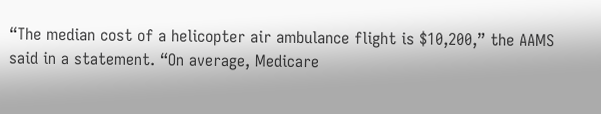“The median cost of a helicopter air ambulance flight is $10,200,” the AAMS said in a statement. “On average, Medicare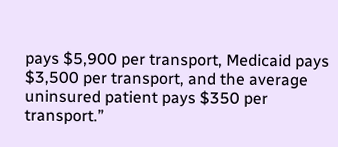pays $5,900 per transport, Medicaid pays $3,500 per transport, and the average uninsured patient pays $350 per transport.”